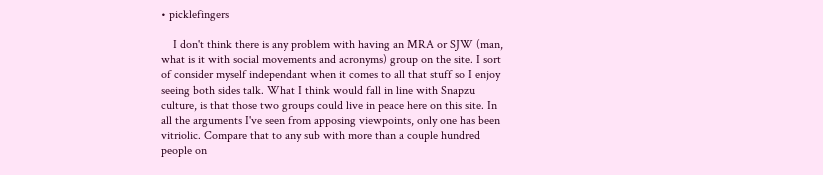• picklefingers

    I don't think there is any problem with having an MRA or SJW (man, what is it with social movements and acronyms) group on the site. I sort of consider myself independant when it comes to all that stuff so I enjoy seeing both sides talk. What I think would fall in line with Snapzu culture, is that those two groups could live in peace here on this site. In all the arguments I've seen from apposing viewpoints, only one has been vitriolic. Compare that to any sub with more than a couple hundred people on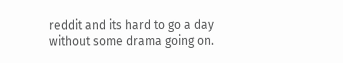reddit and its hard to go a day without some drama going on.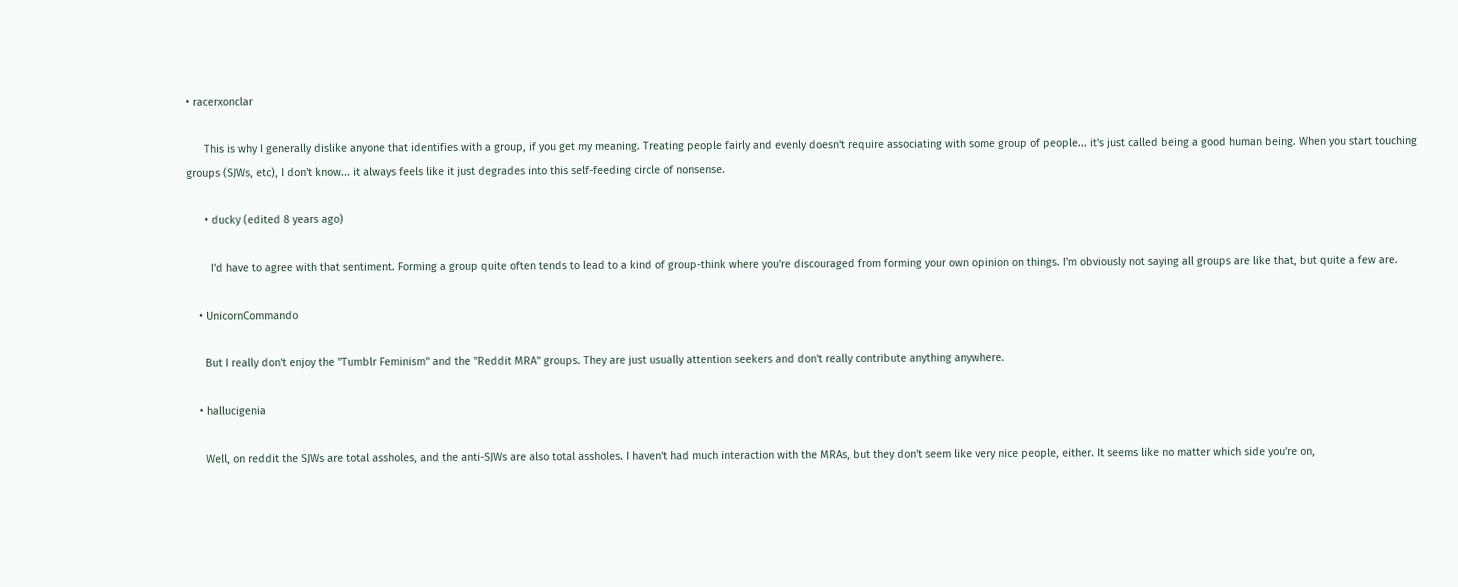• racerxonclar

      This is why I generally dislike anyone that identifies with a group, if you get my meaning. Treating people fairly and evenly doesn't require associating with some group of people... it's just called being a good human being. When you start touching groups (SJWs, etc), I don't know... it always feels like it just degrades into this self-feeding circle of nonsense.

      • ducky (edited 8 years ago)

        I'd have to agree with that sentiment. Forming a group quite often tends to lead to a kind of group-think where you're discouraged from forming your own opinion on things. I'm obviously not saying all groups are like that, but quite a few are.

    • UnicornCommando

      But I really don't enjoy the "Tumblr Feminism" and the "Reddit MRA" groups. They are just usually attention seekers and don't really contribute anything anywhere.

    • hallucigenia

      Well, on reddit the SJWs are total assholes, and the anti-SJWs are also total assholes. I haven't had much interaction with the MRAs, but they don't seem like very nice people, either. It seems like no matter which side you're on,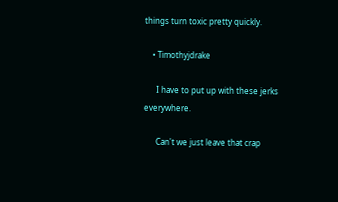things turn toxic pretty quickly.

    • Timothyjdrake

      I have to put up with these jerks everywhere.

      Can't we just leave that crap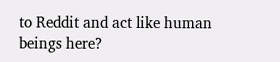to Reddit and act like human beings here?